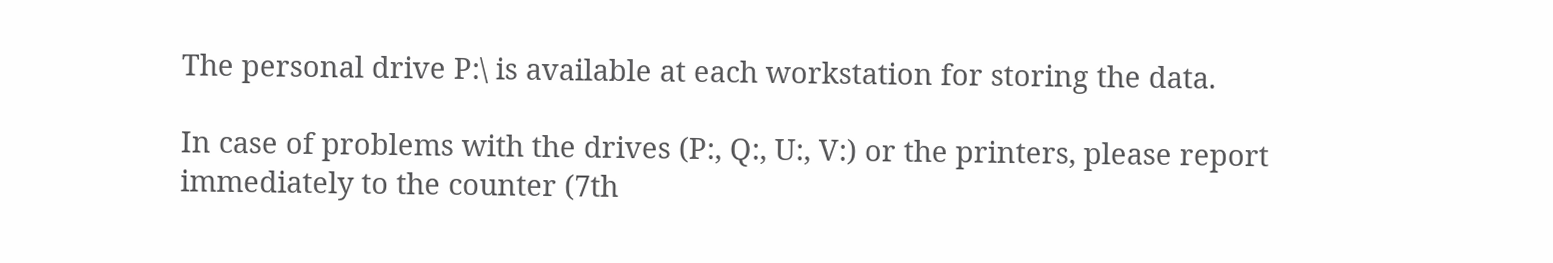The personal drive P:\ is available at each workstation for storing the data.

In case of problems with the drives (P:, Q:, U:, V:) or the printers, please report immediately to the counter (7th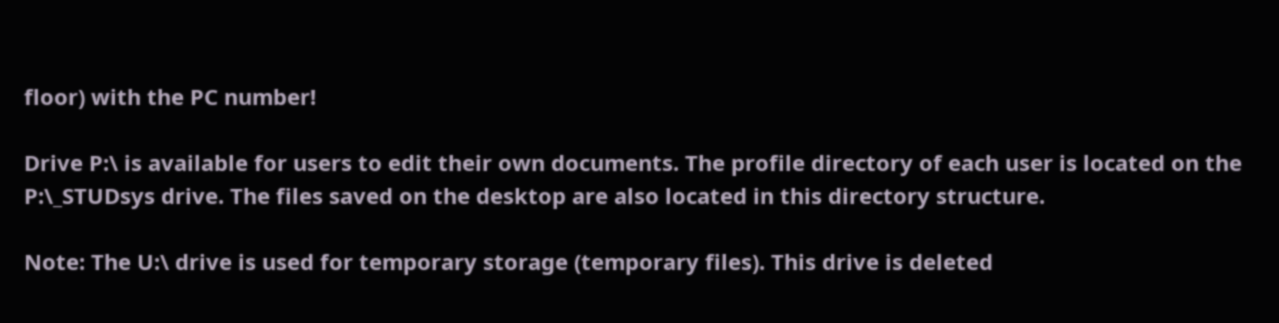floor) with the PC number!

Drive P:\ is available for users to edit their own documents. The profile directory of each user is located on the P:\_STUDsys drive. The files saved on the desktop are also located in this directory structure.

Note: The U:\ drive is used for temporary storage (temporary files). This drive is deleted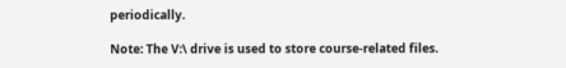periodically.

Note: The V:\ drive is used to store course-related files.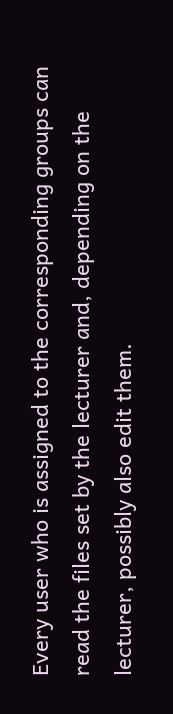Every user who is assigned to the corresponding groups can read the files set by the lecturer and, depending on the lecturer, possibly also edit them.